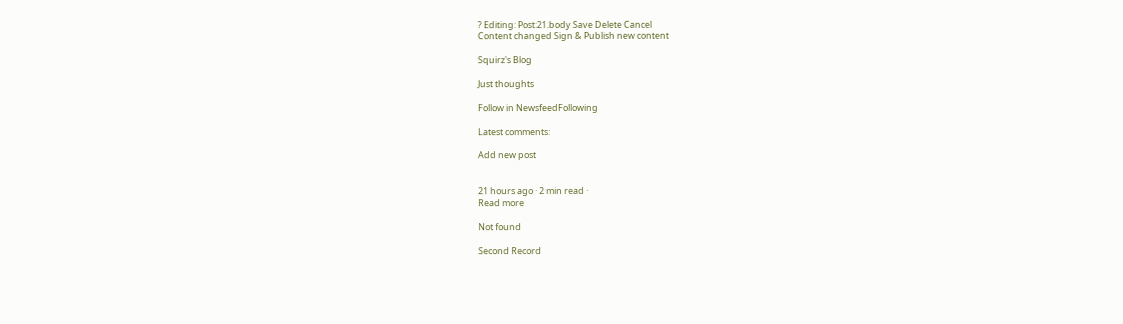? Editing: Post:21.body Save Delete Cancel
Content changed Sign & Publish new content

Squirz's Blog

Just thoughts

Follow in NewsfeedFollowing

Latest comments:

Add new post


21 hours ago · 2 min read ·
Read more

Not found

Second Record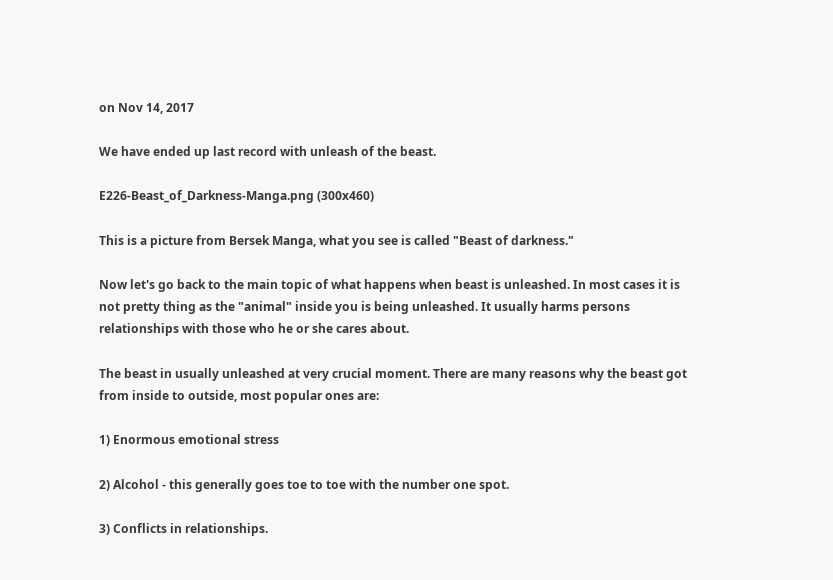on Nov 14, 2017

We have ended up last record with unleash of the beast.

E226-Beast_of_Darkness-Manga.png (300x460)

This is a picture from Bersek Manga, what you see is called "Beast of darkness."

Now let's go back to the main topic of what happens when beast is unleashed. In most cases it is not pretty thing as the "animal" inside you is being unleashed. It usually harms persons relationships with those who he or she cares about.

The beast in usually unleashed at very crucial moment. There are many reasons why the beast got from inside to outside, most popular ones are:

1) Enormous emotional stress

2) Alcohol - this generally goes toe to toe with the number one spot.

3) Conflicts in relationships.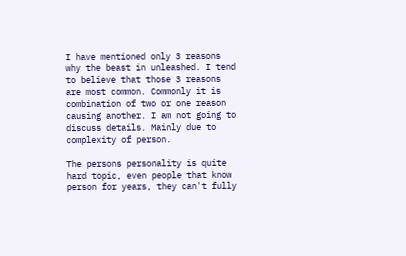I have mentioned only 3 reasons why the beast in unleashed. I tend to believe that those 3 reasons are most common. Commonly it is combination of two or one reason causing another. I am not going to discuss details. Mainly due to complexity of person.

The persons personality is quite hard topic, even people that know person for years, they can't fully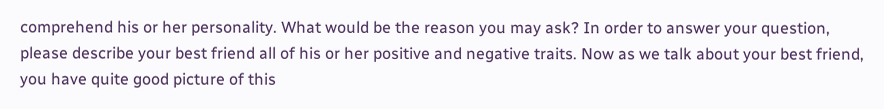comprehend his or her personality. What would be the reason you may ask? In order to answer your question, please describe your best friend all of his or her positive and negative traits. Now as we talk about your best friend, you have quite good picture of this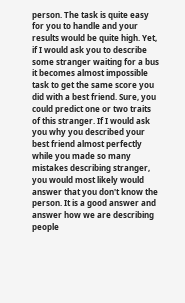person. The task is quite easy for you to handle and your results would be quite high. Yet, if I would ask you to describe some stranger waiting for a bus it becomes almost impossible task to get the same score you did with a best friend. Sure, you could predict one or two traits of this stranger. If I would ask you why you described your best friend almost perfectly while you made so many mistakes describing stranger, you would most likely would answer that you don't know the person. It is a good answer and answer how we are describing people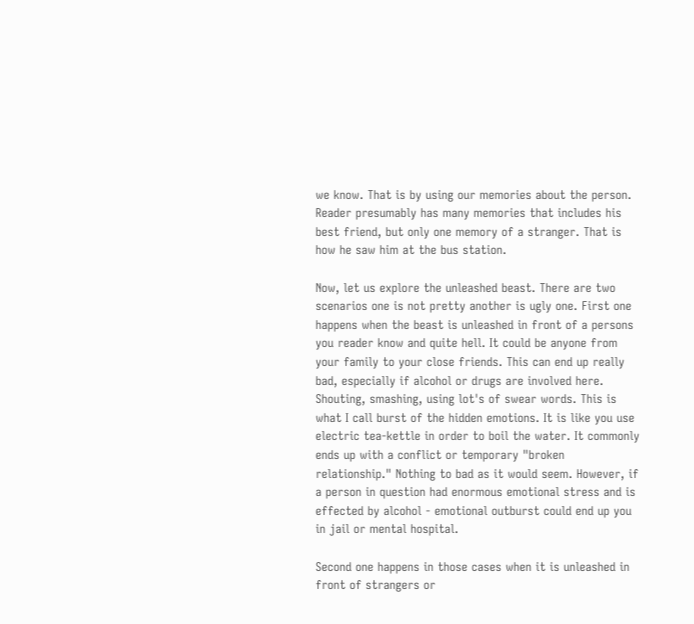we know. That is by using our memories about the person. Reader presumably has many memories that includes his best friend, but only one memory of a stranger. That is how he saw him at the bus station.

Now, let us explore the unleashed beast. There are two scenarios one is not pretty another is ugly one. First one happens when the beast is unleashed in front of a persons you reader know and quite hell. It could be anyone from your family to your close friends. This can end up really bad, especially if alcohol or drugs are involved here. Shouting, smashing, using lot's of swear words. This is what I call burst of the hidden emotions. It is like you use electric tea-kettle in order to boil the water. It commonly ends up with a conflict or temporary "broken relationship." Nothing to bad as it would seem. However, if a person in question had enormous emotional stress and is effected by alcohol - emotional outburst could end up you in jail or mental hospital.

Second one happens in those cases when it is unleashed in front of strangers or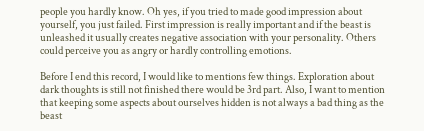people you hardly know. Oh yes, if you tried to made good impression about yourself, you just failed. First impression is really important and if the beast is unleashed it usually creates negative association with your personality. Others could perceive you as angry or hardly controlling emotions.

Before I end this record, I would like to mentions few things. Exploration about dark thoughts is still not finished there would be 3rd part. Also, I want to mention that keeping some aspects about ourselves hidden is not always a bad thing as the beast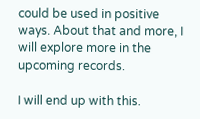could be used in positive ways. About that and more, I will explore more in the upcoming records.

I will end up with this.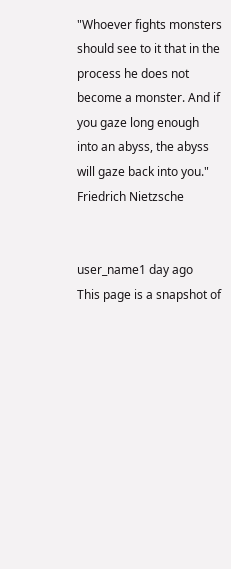"Whoever fights monsters should see to it that in the process he does not become a monster. And if you gaze long enough into an abyss, the abyss will gaze back into you." Friedrich Nietzsche


user_name1 day ago
This page is a snapshot of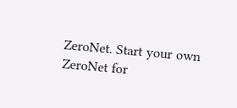ZeroNet. Start your own ZeroNet for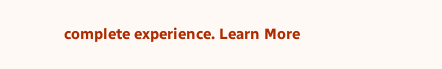complete experience. Learn More